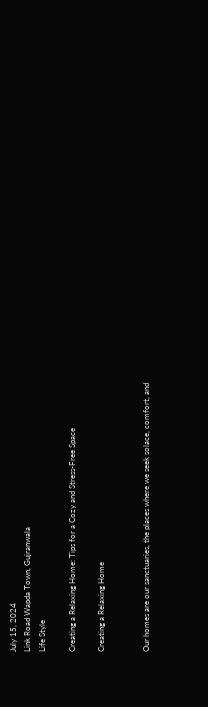July 15, 2024
Link Road Wapda Town, Gujranwala
Life Style

Creating a Relaxing Home: Tips for a Cozy and Stress-Free Space

Creating a Relaxing Home


Our homes are our sanctuaries, the places where we seek solace, comfort, and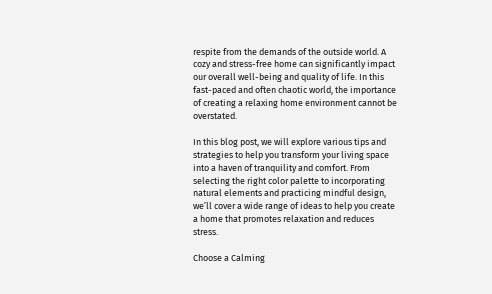respite from the demands of the outside world. A cozy and stress-free home can significantly impact our overall well-being and quality of life. In this fast-paced and often chaotic world, the importance of creating a relaxing home environment cannot be overstated.

In this blog post, we will explore various tips and strategies to help you transform your living space into a haven of tranquility and comfort. From selecting the right color palette to incorporating natural elements and practicing mindful design, we’ll cover a wide range of ideas to help you create a home that promotes relaxation and reduces stress.

Choose a Calming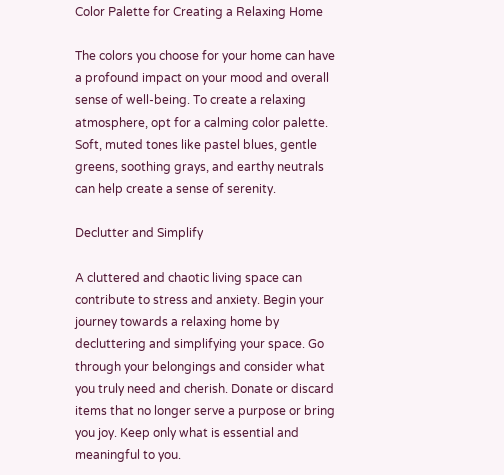Color Palette for Creating a Relaxing Home

The colors you choose for your home can have a profound impact on your mood and overall sense of well-being. To create a relaxing atmosphere, opt for a calming color palette. Soft, muted tones like pastel blues, gentle greens, soothing grays, and earthy neutrals can help create a sense of serenity.

Declutter and Simplify

A cluttered and chaotic living space can contribute to stress and anxiety. Begin your journey towards a relaxing home by decluttering and simplifying your space. Go through your belongings and consider what you truly need and cherish. Donate or discard items that no longer serve a purpose or bring you joy. Keep only what is essential and meaningful to you.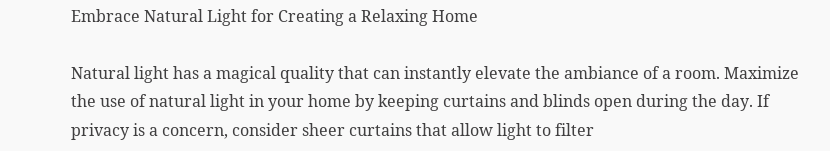Embrace Natural Light for Creating a Relaxing Home

Natural light has a magical quality that can instantly elevate the ambiance of a room. Maximize the use of natural light in your home by keeping curtains and blinds open during the day. If privacy is a concern, consider sheer curtains that allow light to filter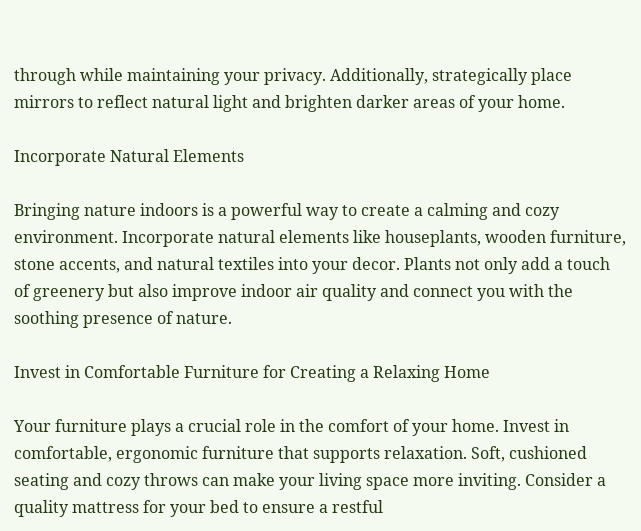through while maintaining your privacy. Additionally, strategically place mirrors to reflect natural light and brighten darker areas of your home.

Incorporate Natural Elements

Bringing nature indoors is a powerful way to create a calming and cozy environment. Incorporate natural elements like houseplants, wooden furniture, stone accents, and natural textiles into your decor. Plants not only add a touch of greenery but also improve indoor air quality and connect you with the soothing presence of nature.

Invest in Comfortable Furniture for Creating a Relaxing Home

Your furniture plays a crucial role in the comfort of your home. Invest in comfortable, ergonomic furniture that supports relaxation. Soft, cushioned seating and cozy throws can make your living space more inviting. Consider a quality mattress for your bed to ensure a restful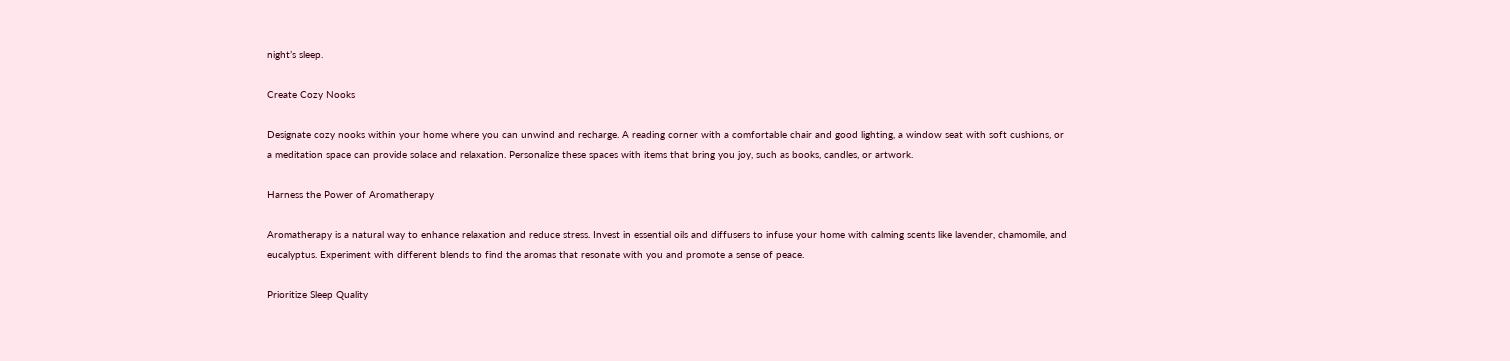night’s sleep.

Create Cozy Nooks

Designate cozy nooks within your home where you can unwind and recharge. A reading corner with a comfortable chair and good lighting, a window seat with soft cushions, or a meditation space can provide solace and relaxation. Personalize these spaces with items that bring you joy, such as books, candles, or artwork.

Harness the Power of Aromatherapy

Aromatherapy is a natural way to enhance relaxation and reduce stress. Invest in essential oils and diffusers to infuse your home with calming scents like lavender, chamomile, and eucalyptus. Experiment with different blends to find the aromas that resonate with you and promote a sense of peace.

Prioritize Sleep Quality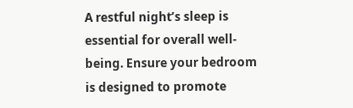A restful night’s sleep is essential for overall well-being. Ensure your bedroom is designed to promote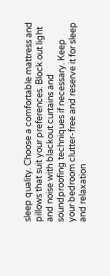sleep quality. Choose a comfortable mattress and pillows that suit your preferences. Block out light and noise with blackout curtains and soundproofing techniques if necessary. Keep your bedroom clutter-free and reserve it for sleep and relaxation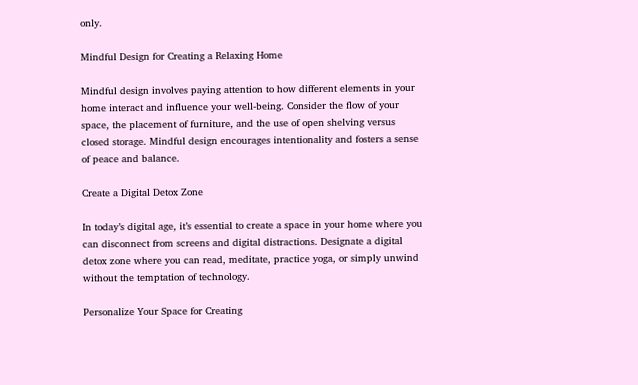only.

Mindful Design for Creating a Relaxing Home

Mindful design involves paying attention to how different elements in your home interact and influence your well-being. Consider the flow of your space, the placement of furniture, and the use of open shelving versus closed storage. Mindful design encourages intentionality and fosters a sense of peace and balance.

Create a Digital Detox Zone

In today’s digital age, it’s essential to create a space in your home where you can disconnect from screens and digital distractions. Designate a digital detox zone where you can read, meditate, practice yoga, or simply unwind without the temptation of technology.

Personalize Your Space for Creating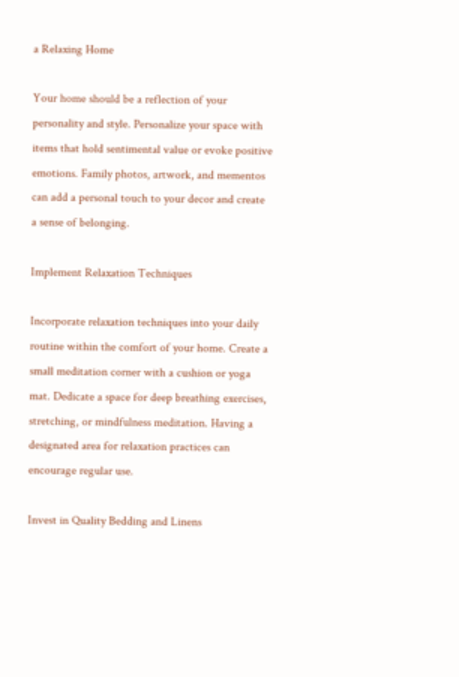a Relaxing Home

Your home should be a reflection of your personality and style. Personalize your space with items that hold sentimental value or evoke positive emotions. Family photos, artwork, and mementos can add a personal touch to your decor and create a sense of belonging.

Implement Relaxation Techniques

Incorporate relaxation techniques into your daily routine within the comfort of your home. Create a small meditation corner with a cushion or yoga mat. Dedicate a space for deep breathing exercises, stretching, or mindfulness meditation. Having a designated area for relaxation practices can encourage regular use.

Invest in Quality Bedding and Linens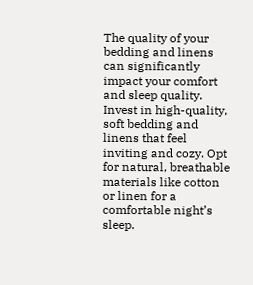The quality of your bedding and linens can significantly impact your comfort and sleep quality. Invest in high-quality, soft bedding and linens that feel inviting and cozy. Opt for natural, breathable materials like cotton or linen for a comfortable night’s sleep.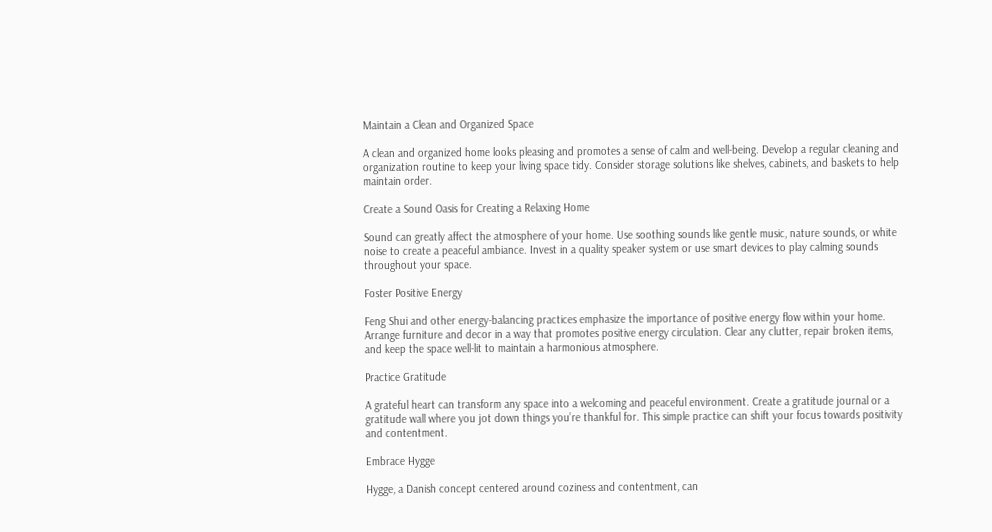Maintain a Clean and Organized Space

A clean and organized home looks pleasing and promotes a sense of calm and well-being. Develop a regular cleaning and organization routine to keep your living space tidy. Consider storage solutions like shelves, cabinets, and baskets to help maintain order.

Create a Sound Oasis for Creating a Relaxing Home

Sound can greatly affect the atmosphere of your home. Use soothing sounds like gentle music, nature sounds, or white noise to create a peaceful ambiance. Invest in a quality speaker system or use smart devices to play calming sounds throughout your space.

Foster Positive Energy

Feng Shui and other energy-balancing practices emphasize the importance of positive energy flow within your home. Arrange furniture and decor in a way that promotes positive energy circulation. Clear any clutter, repair broken items, and keep the space well-lit to maintain a harmonious atmosphere.

Practice Gratitude

A grateful heart can transform any space into a welcoming and peaceful environment. Create a gratitude journal or a gratitude wall where you jot down things you’re thankful for. This simple practice can shift your focus towards positivity and contentment.

Embrace Hygge

Hygge, a Danish concept centered around coziness and contentment, can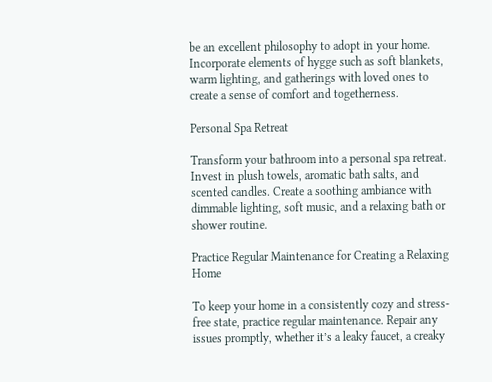be an excellent philosophy to adopt in your home. Incorporate elements of hygge such as soft blankets, warm lighting, and gatherings with loved ones to create a sense of comfort and togetherness.

Personal Spa Retreat

Transform your bathroom into a personal spa retreat. Invest in plush towels, aromatic bath salts, and scented candles. Create a soothing ambiance with dimmable lighting, soft music, and a relaxing bath or shower routine.

Practice Regular Maintenance for Creating a Relaxing Home

To keep your home in a consistently cozy and stress-free state, practice regular maintenance. Repair any issues promptly, whether it’s a leaky faucet, a creaky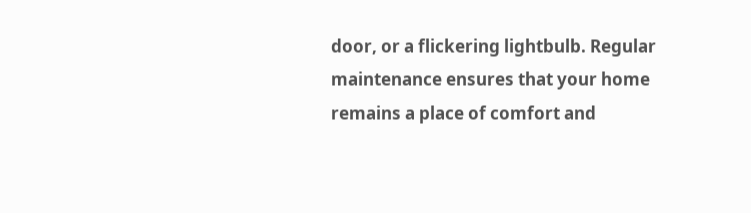door, or a flickering lightbulb. Regular maintenance ensures that your home remains a place of comfort and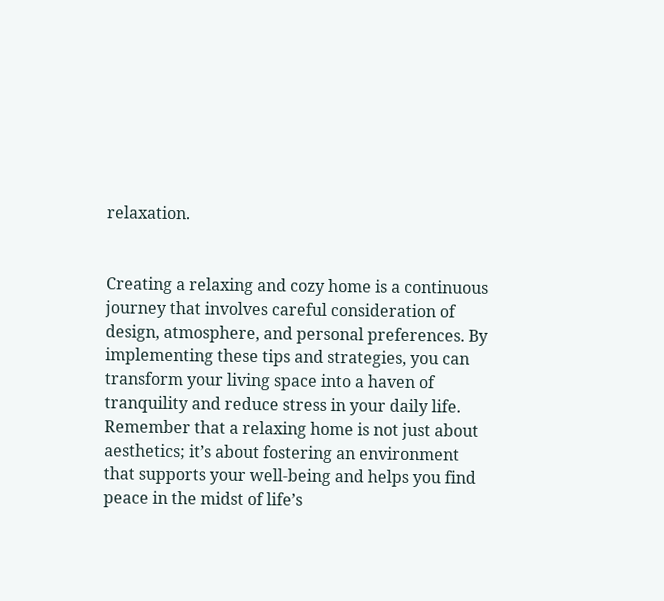relaxation.


Creating a relaxing and cozy home is a continuous journey that involves careful consideration of design, atmosphere, and personal preferences. By implementing these tips and strategies, you can transform your living space into a haven of tranquility and reduce stress in your daily life. Remember that a relaxing home is not just about aesthetics; it’s about fostering an environment that supports your well-being and helps you find peace in the midst of life’s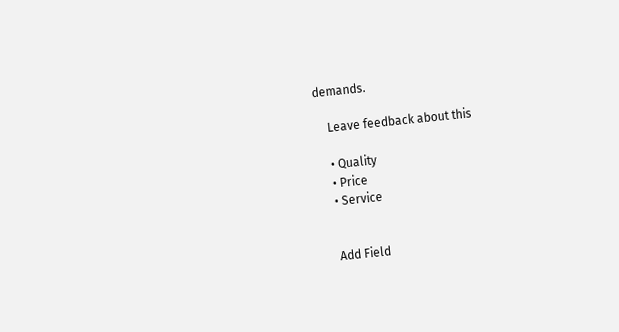demands.

    Leave feedback about this

    • Quality
    • Price
    • Service


    Add Field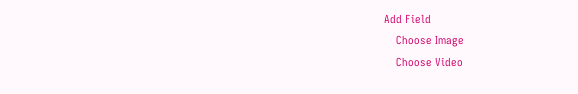Add Field
    Choose Image
    Choose Video